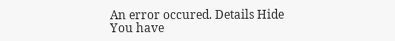An error occured. Details Hide
You have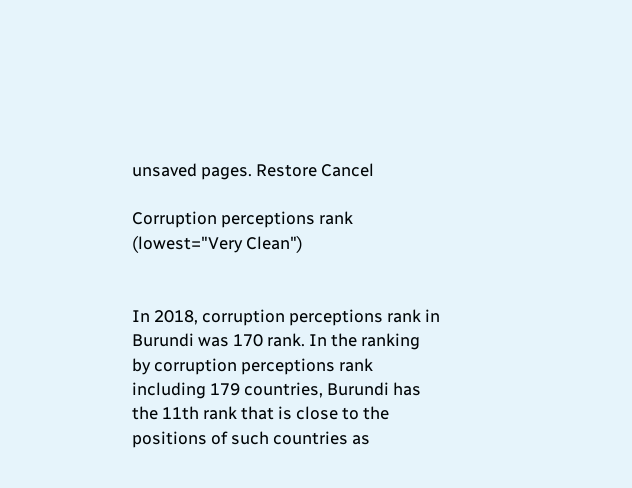unsaved pages. Restore Cancel

Corruption perceptions rank (lowest="Very Clean")


In 2018, corruption perceptions rank in Burundi was 170 rank. In the ranking by corruption perceptions rank including 179 countries, Burundi has the 11th rank that is close to the positions of such countries as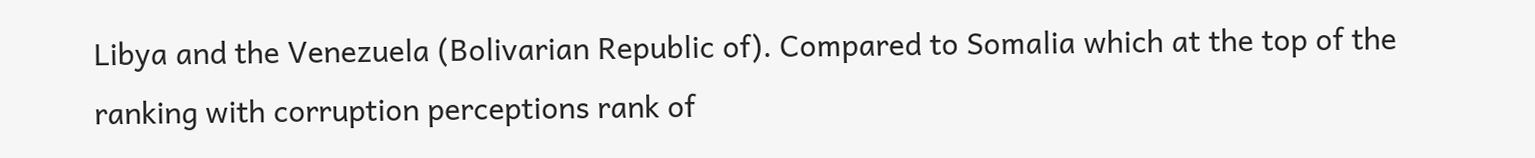Libya and the Venezuela (Bolivarian Republic of). Compared to Somalia which at the top of the ranking with corruption perceptions rank of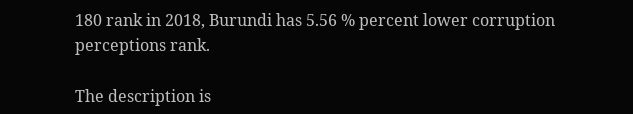180 rank in 2018, Burundi has 5.56 % percent lower corruption perceptions rank.

The description is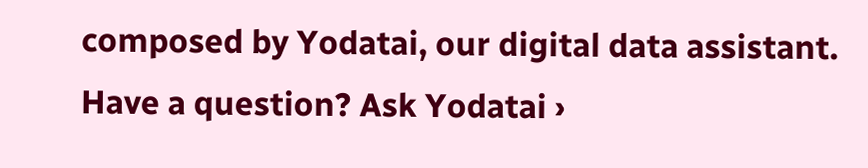composed by Yodatai, our digital data assistant. Have a question? Ask Yodatai ›